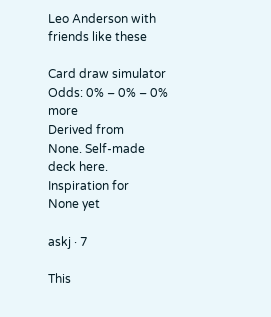Leo Anderson with friends like these

Card draw simulator
Odds: 0% – 0% – 0% more
Derived from
None. Self-made deck here.
Inspiration for
None yet

askj · 7

This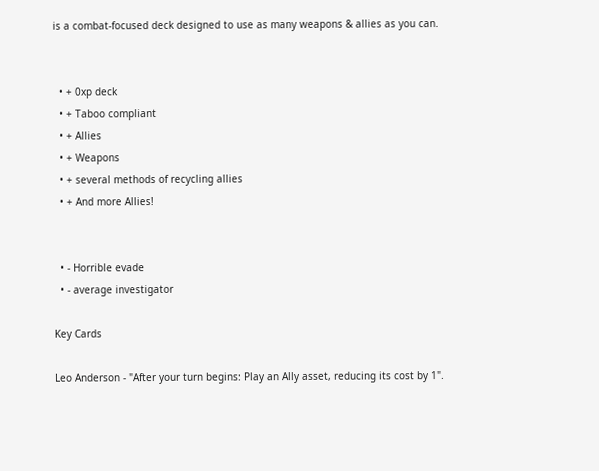is a combat-focused deck designed to use as many weapons & allies as you can.


  • + 0xp deck
  • + Taboo compliant
  • + Allies
  • + Weapons
  • + several methods of recycling allies
  • + And more Allies!


  • - Horrible evade
  • - average investigator

Key Cards

Leo Anderson - "After your turn begins: Play an Ally asset, reducing its cost by 1".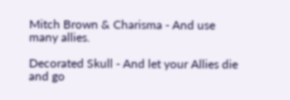Mitch Brown & Charisma - And use many allies.

Decorated Skull - And let your Allies die and go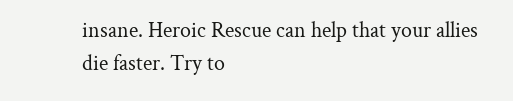insane. Heroic Rescue can help that your allies die faster. Try to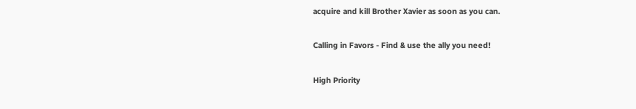acquire and kill Brother Xavier as soon as you can.

Calling in Favors - Find & use the ally you need!

High Priority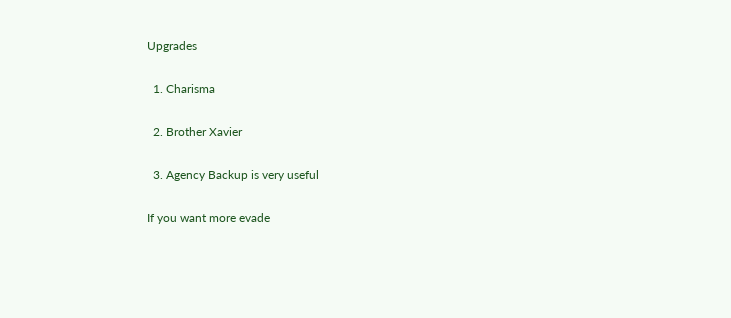Upgrades

  1. Charisma

  2. Brother Xavier

  3. Agency Backup is very useful

If you want more evade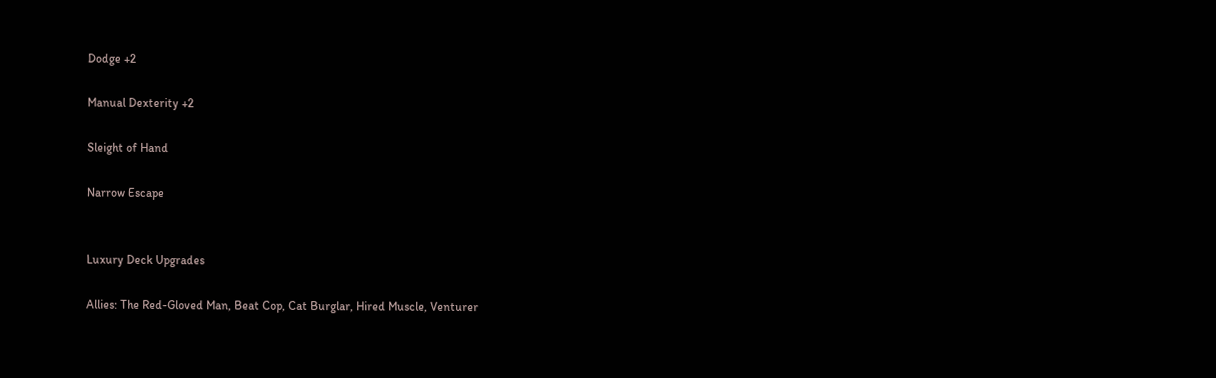Dodge +2

Manual Dexterity +2

Sleight of Hand

Narrow Escape


Luxury Deck Upgrades

Allies: The Red-Gloved Man, Beat Cop, Cat Burglar, Hired Muscle, Venturer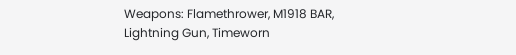Weapons: Flamethrower, M1918 BAR, Lightning Gun, Timeworn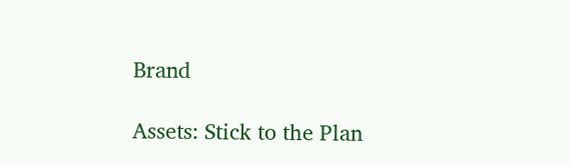Brand

Assets: Stick to the Plan